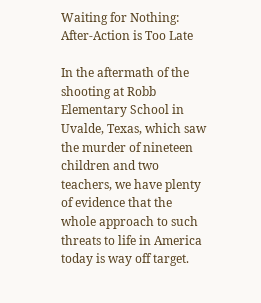Waiting for Nothing: After-Action is Too Late

In the aftermath of the shooting at Robb Elementary School in Uvalde, Texas, which saw the murder of nineteen children and two teachers, we have plenty of evidence that the whole approach to such threats to life in America today is way off target.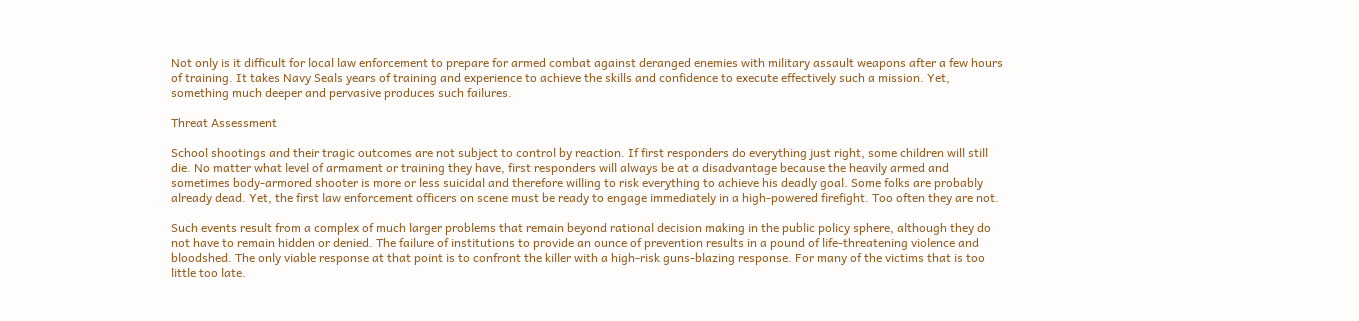Not only is it difficult for local law enforcement to prepare for armed combat against deranged enemies with military assault weapons after a few hours of training. It takes Navy Seals years of training and experience to achieve the skills and confidence to execute effectively such a mission. Yet, something much deeper and pervasive produces such failures.

Threat Assessment

School shootings and their tragic outcomes are not subject to control by reaction. If first responders do everything just right, some children will still die. No matter what level of armament or training they have, first responders will always be at a disadvantage because the heavily armed and sometimes body-armored shooter is more or less suicidal and therefore willing to risk everything to achieve his deadly goal. Some folks are probably already dead. Yet, the first law enforcement officers on scene must be ready to engage immediately in a high-powered firefight. Too often they are not.

Such events result from a complex of much larger problems that remain beyond rational decision making in the public policy sphere, although they do not have to remain hidden or denied. The failure of institutions to provide an ounce of prevention results in a pound of life-threatening violence and bloodshed. The only viable response at that point is to confront the killer with a high-risk guns-blazing response. For many of the victims that is too little too late.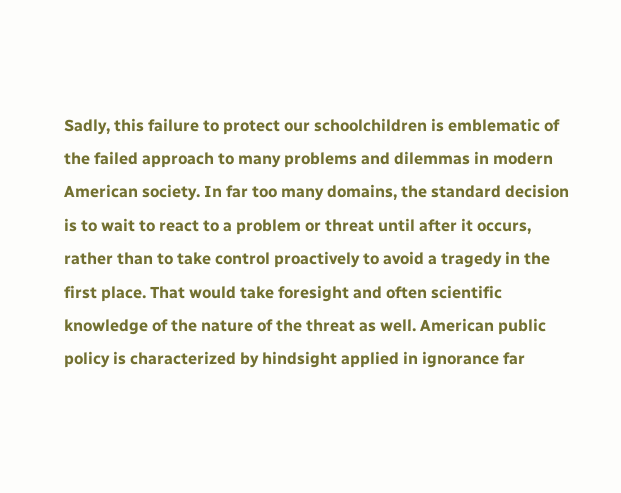Sadly, this failure to protect our schoolchildren is emblematic of the failed approach to many problems and dilemmas in modern American society. In far too many domains, the standard decision is to wait to react to a problem or threat until after it occurs, rather than to take control proactively to avoid a tragedy in the first place. That would take foresight and often scientific knowledge of the nature of the threat as well. American public policy is characterized by hindsight applied in ignorance far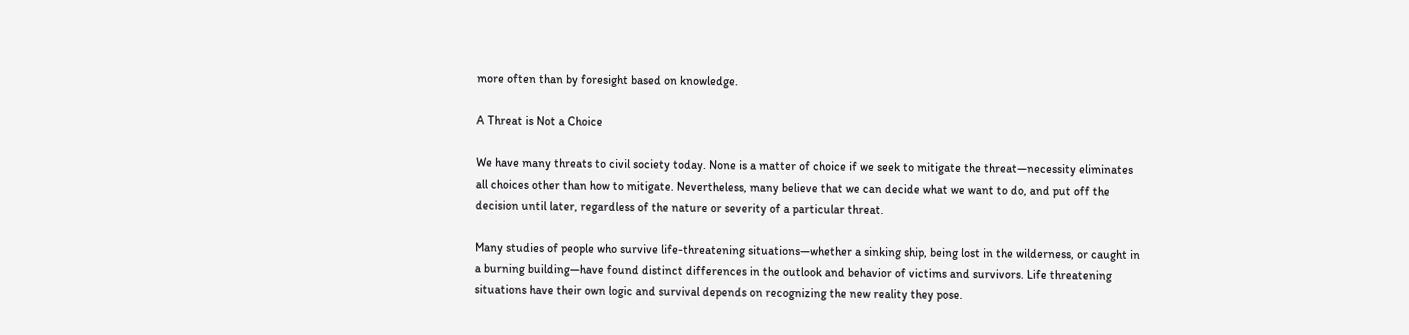more often than by foresight based on knowledge.

A Threat is Not a Choice

We have many threats to civil society today. None is a matter of choice if we seek to mitigate the threat—necessity eliminates all choices other than how to mitigate. Nevertheless, many believe that we can decide what we want to do, and put off the decision until later, regardless of the nature or severity of a particular threat.

Many studies of people who survive life-threatening situations—whether a sinking ship, being lost in the wilderness, or caught in a burning building—have found distinct differences in the outlook and behavior of victims and survivors. Life threatening situations have their own logic and survival depends on recognizing the new reality they pose.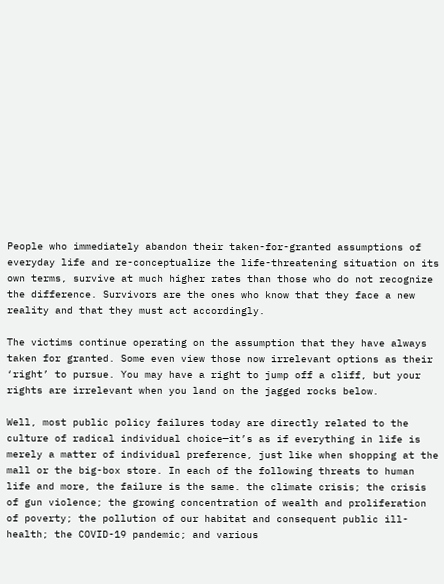People who immediately abandon their taken-for-granted assumptions of everyday life and re-conceptualize the life-threatening situation on its own terms, survive at much higher rates than those who do not recognize the difference. Survivors are the ones who know that they face a new reality and that they must act accordingly.

The victims continue operating on the assumption that they have always taken for granted. Some even view those now irrelevant options as their ‘right’ to pursue. You may have a right to jump off a cliff, but your rights are irrelevant when you land on the jagged rocks below.

Well, most public policy failures today are directly related to the culture of radical individual choice—it’s as if everything in life is merely a matter of individual preference, just like when shopping at the mall or the big-box store. In each of the following threats to human life and more, the failure is the same. the climate crisis; the crisis of gun violence; the growing concentration of wealth and proliferation of poverty; the pollution of our habitat and consequent public ill-health; the COVID-19 pandemic; and various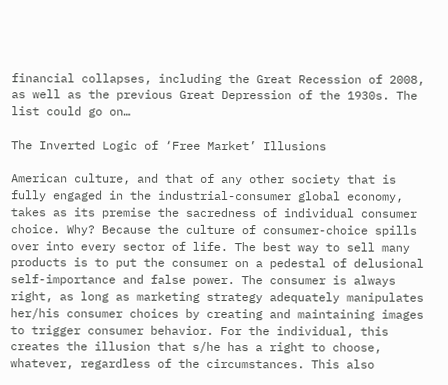financial collapses, including the Great Recession of 2008, as well as the previous Great Depression of the 1930s. The list could go on…

The Inverted Logic of ‘Free Market’ Illusions

American culture, and that of any other society that is fully engaged in the industrial-consumer global economy, takes as its premise the sacredness of individual consumer choice. Why? Because the culture of consumer-choice spills over into every sector of life. The best way to sell many products is to put the consumer on a pedestal of delusional self-importance and false power. The consumer is always right, as long as marketing strategy adequately manipulates her/his consumer choices by creating and maintaining images to trigger consumer behavior. For the individual, this creates the illusion that s/he has a right to choose, whatever, regardless of the circumstances. This also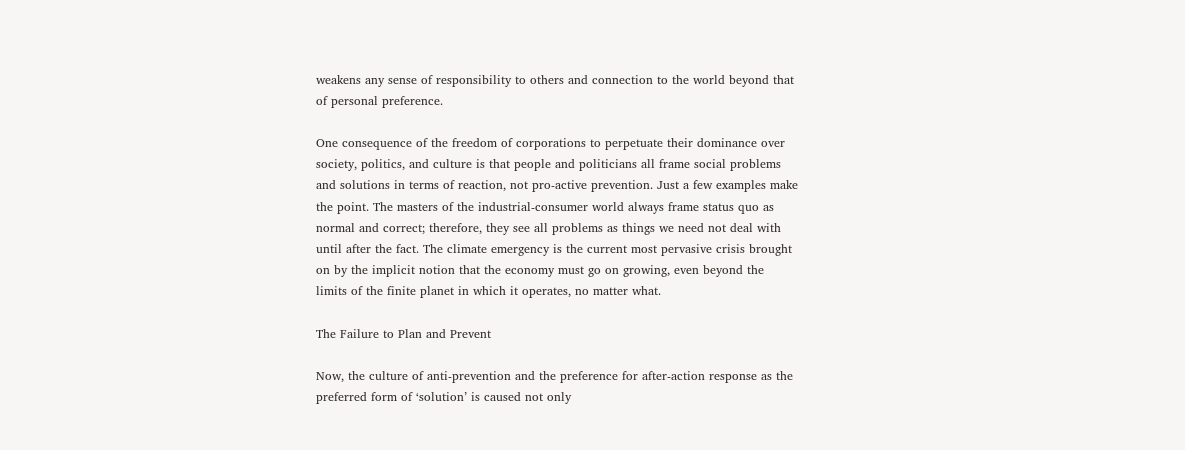weakens any sense of responsibility to others and connection to the world beyond that of personal preference.

One consequence of the freedom of corporations to perpetuate their dominance over society, politics, and culture is that people and politicians all frame social problems and solutions in terms of reaction, not pro-active prevention. Just a few examples make the point. The masters of the industrial-consumer world always frame status quo as normal and correct; therefore, they see all problems as things we need not deal with until after the fact. The climate emergency is the current most pervasive crisis brought on by the implicit notion that the economy must go on growing, even beyond the limits of the finite planet in which it operates, no matter what.

The Failure to Plan and Prevent

Now, the culture of anti-prevention and the preference for after-action response as the preferred form of ‘solution’ is caused not only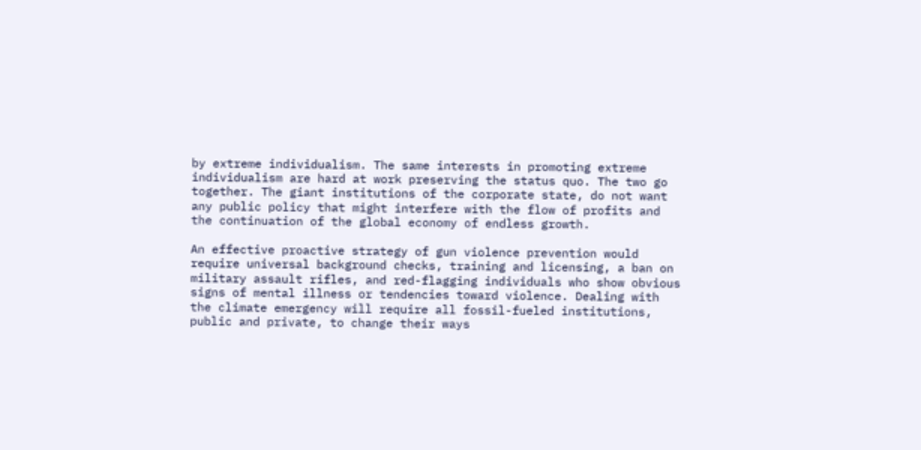by extreme individualism. The same interests in promoting extreme individualism are hard at work preserving the status quo. The two go together. The giant institutions of the corporate state, do not want any public policy that might interfere with the flow of profits and the continuation of the global economy of endless growth.

An effective proactive strategy of gun violence prevention would require universal background checks, training and licensing, a ban on military assault rifles, and red-flagging individuals who show obvious signs of mental illness or tendencies toward violence. Dealing with the climate emergency will require all fossil-fueled institutions, public and private, to change their ways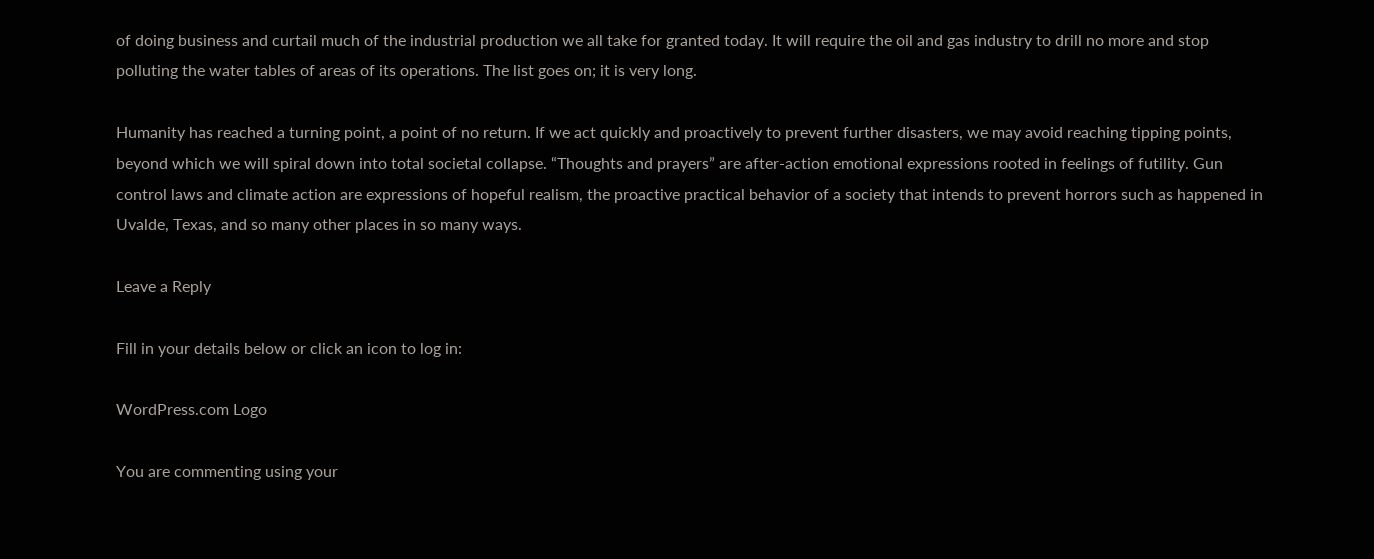of doing business and curtail much of the industrial production we all take for granted today. It will require the oil and gas industry to drill no more and stop polluting the water tables of areas of its operations. The list goes on; it is very long.

Humanity has reached a turning point, a point of no return. If we act quickly and proactively to prevent further disasters, we may avoid reaching tipping points, beyond which we will spiral down into total societal collapse. “Thoughts and prayers” are after-action emotional expressions rooted in feelings of futility. Gun control laws and climate action are expressions of hopeful realism, the proactive practical behavior of a society that intends to prevent horrors such as happened in Uvalde, Texas, and so many other places in so many ways.

Leave a Reply

Fill in your details below or click an icon to log in:

WordPress.com Logo

You are commenting using your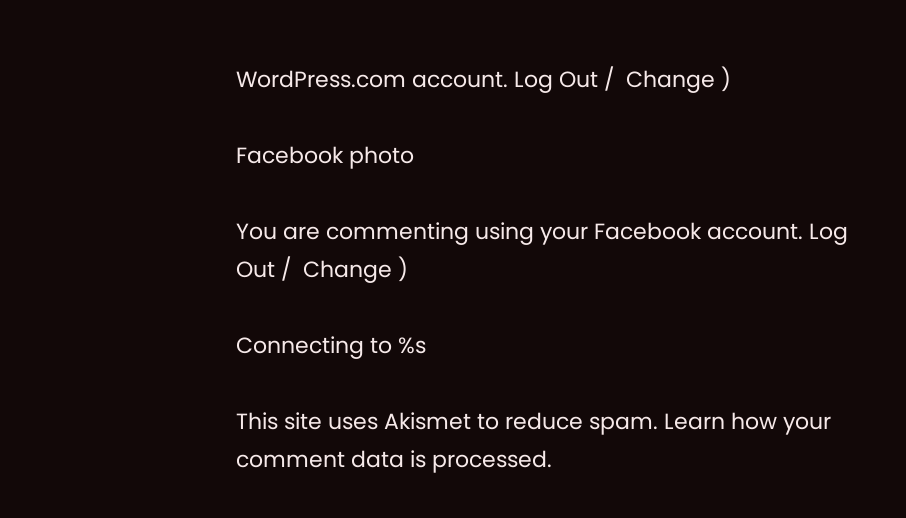WordPress.com account. Log Out /  Change )

Facebook photo

You are commenting using your Facebook account. Log Out /  Change )

Connecting to %s

This site uses Akismet to reduce spam. Learn how your comment data is processed.